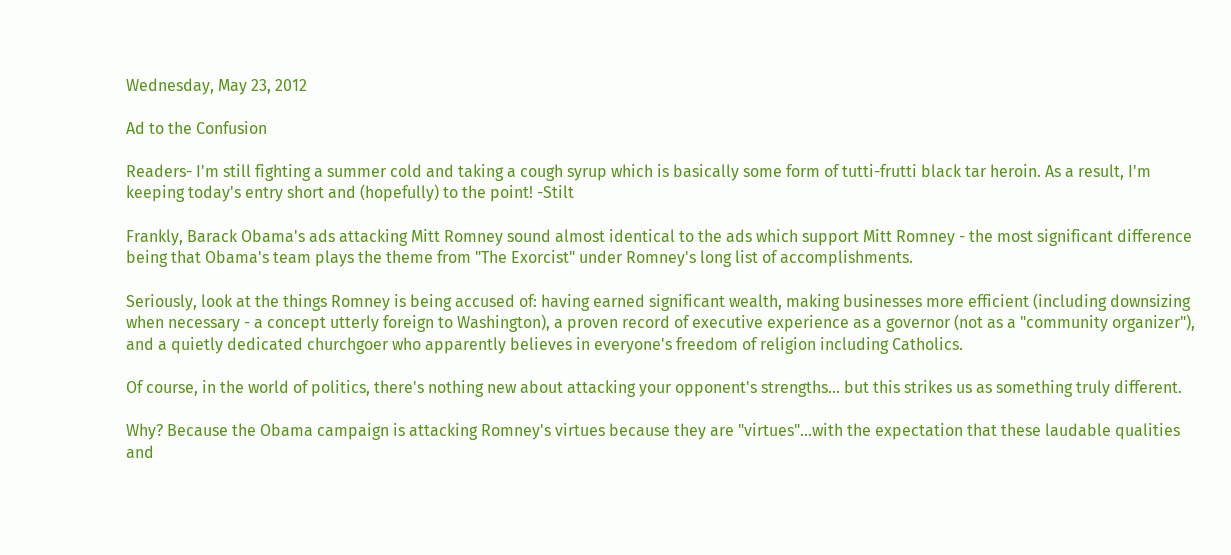Wednesday, May 23, 2012

Ad to the Confusion

Readers- I'm still fighting a summer cold and taking a cough syrup which is basically some form of tutti-frutti black tar heroin. As a result, I'm keeping today's entry short and (hopefully) to the point! -Stilt

Frankly, Barack Obama's ads attacking Mitt Romney sound almost identical to the ads which support Mitt Romney - the most significant difference being that Obama's team plays the theme from "The Exorcist" under Romney's long list of accomplishments.

Seriously, look at the things Romney is being accused of: having earned significant wealth, making businesses more efficient (including downsizing when necessary - a concept utterly foreign to Washington), a proven record of executive experience as a governor (not as a "community organizer"), and a quietly dedicated churchgoer who apparently believes in everyone's freedom of religion including Catholics.

Of course, in the world of politics, there's nothing new about attacking your opponent's strengths... but this strikes us as something truly different.

Why? Because the Obama campaign is attacking Romney's virtues because they are "virtues"...with the expectation that these laudable qualities and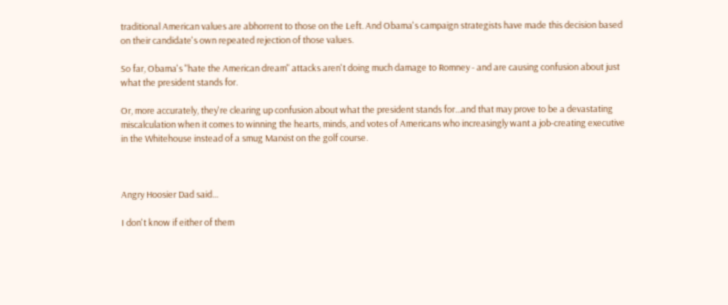traditional American values are abhorrent to those on the Left. And Obama's campaign strategists have made this decision based on their candidate's own repeated rejection of those values.

So far, Obama's "hate the American dream" attacks aren't doing much damage to Romney - and are causing confusion about just what the president stands for.

Or, more accurately, they're clearing up confusion about what the president stands for...and that may prove to be a devastating miscalculation when it comes to winning the hearts, minds, and votes of Americans who increasingly want a job-creating executive in the Whitehouse instead of a smug Marxist on the golf course.



Angry Hoosier Dad said...

I don't know if either of them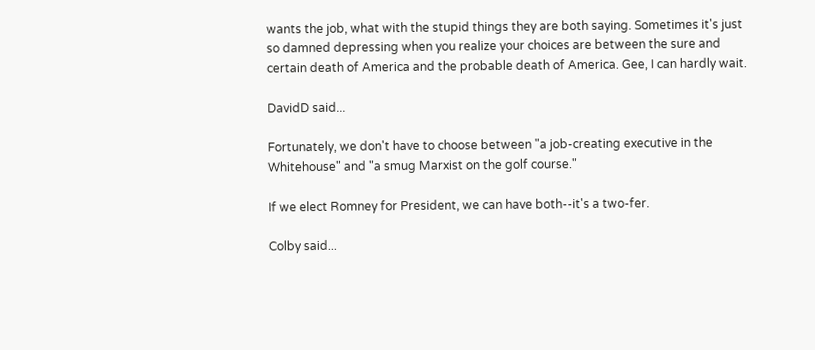wants the job, what with the stupid things they are both saying. Sometimes it's just so damned depressing when you realize your choices are between the sure and certain death of America and the probable death of America. Gee, I can hardly wait.

DavidD said...

Fortunately, we don't have to choose between "a job-creating executive in the Whitehouse" and "a smug Marxist on the golf course."

If we elect Romney for President, we can have both--it's a two-fer.

Colby said...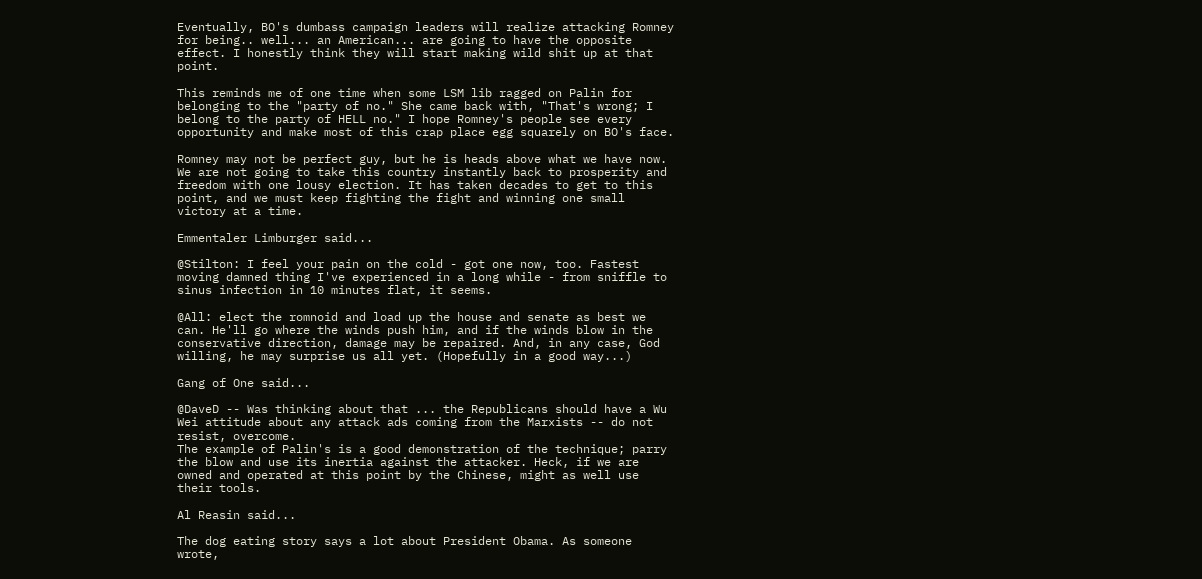Eventually, BO's dumbass campaign leaders will realize attacking Romney for being.. well... an American... are going to have the opposite effect. I honestly think they will start making wild shit up at that point.

This reminds me of one time when some LSM lib ragged on Palin for belonging to the "party of no." She came back with, "That's wrong; I belong to the party of HELL no." I hope Romney's people see every opportunity and make most of this crap place egg squarely on BO's face.

Romney may not be perfect guy, but he is heads above what we have now. We are not going to take this country instantly back to prosperity and freedom with one lousy election. It has taken decades to get to this point, and we must keep fighting the fight and winning one small victory at a time.

Emmentaler Limburger said...

@Stilton: I feel your pain on the cold - got one now, too. Fastest moving damned thing I've experienced in a long while - from sniffle to sinus infection in 10 minutes flat, it seems.

@All: elect the romnoid and load up the house and senate as best we can. He'll go where the winds push him, and if the winds blow in the conservative direction, damage may be repaired. And, in any case, God willing, he may surprise us all yet. (Hopefully in a good way...)

Gang of One said...

@DaveD -- Was thinking about that ... the Republicans should have a Wu Wei attitude about any attack ads coming from the Marxists -- do not resist, overcome.
The example of Palin's is a good demonstration of the technique; parry the blow and use its inertia against the attacker. Heck, if we are owned and operated at this point by the Chinese, might as well use their tools.

Al Reasin said...

The dog eating story says a lot about President Obama. As someone wrote,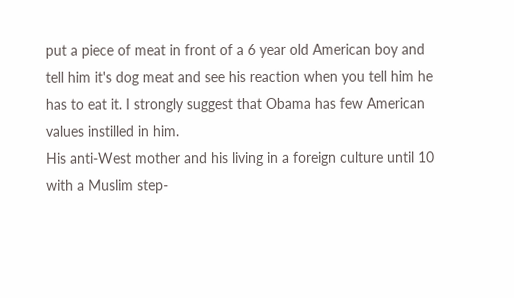put a piece of meat in front of a 6 year old American boy and tell him it's dog meat and see his reaction when you tell him he has to eat it. I strongly suggest that Obama has few American values instilled in him.
His anti-West mother and his living in a foreign culture until 10 with a Muslim step-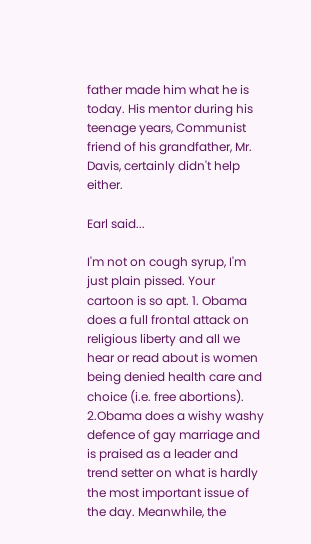father made him what he is today. His mentor during his teenage years, Communist friend of his grandfather, Mr. Davis, certainly didn't help either.

Earl said...

I'm not on cough syrup, I'm just plain pissed. Your cartoon is so apt. 1. Obama does a full frontal attack on religious liberty and all we hear or read about is women being denied health care and choice (i.e. free abortions). 2.Obama does a wishy washy defence of gay marriage and is praised as a leader and trend setter on what is hardly the most important issue of the day. Meanwhile, the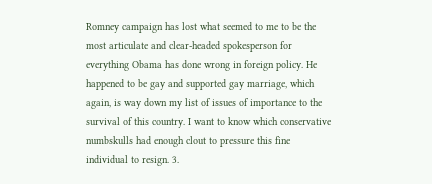Romney campaign has lost what seemed to me to be the most articulate and clear-headed spokesperson for everything Obama has done wrong in foreign policy. He happened to be gay and supported gay marriage, which again, is way down my list of issues of importance to the survival of this country. I want to know which conservative numbskulls had enough clout to pressure this fine individual to resign. 3.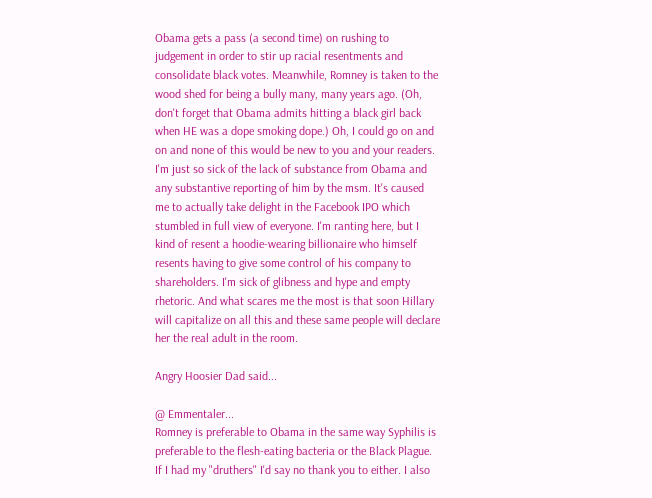Obama gets a pass (a second time) on rushing to judgement in order to stir up racial resentments and consolidate black votes. Meanwhile, Romney is taken to the wood shed for being a bully many, many years ago. (Oh, don't forget that Obama admits hitting a black girl back when HE was a dope smoking dope.) Oh, I could go on and on and none of this would be new to you and your readers. I'm just so sick of the lack of substance from Obama and any substantive reporting of him by the msm. It's caused me to actually take delight in the Facebook IPO which stumbled in full view of everyone. I'm ranting here, but I kind of resent a hoodie-wearing billionaire who himself resents having to give some control of his company to shareholders. I'm sick of glibness and hype and empty rhetoric. And what scares me the most is that soon Hillary will capitalize on all this and these same people will declare her the real adult in the room.

Angry Hoosier Dad said...

@ Emmentaler...
Romney is preferable to Obama in the same way Syphilis is preferable to the flesh-eating bacteria or the Black Plague. If I had my "druthers" I'd say no thank you to either. I also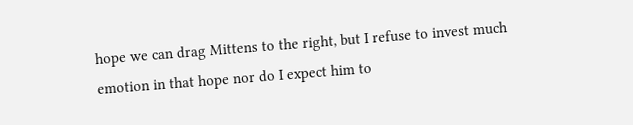hope we can drag Mittens to the right, but I refuse to invest much emotion in that hope nor do I expect him to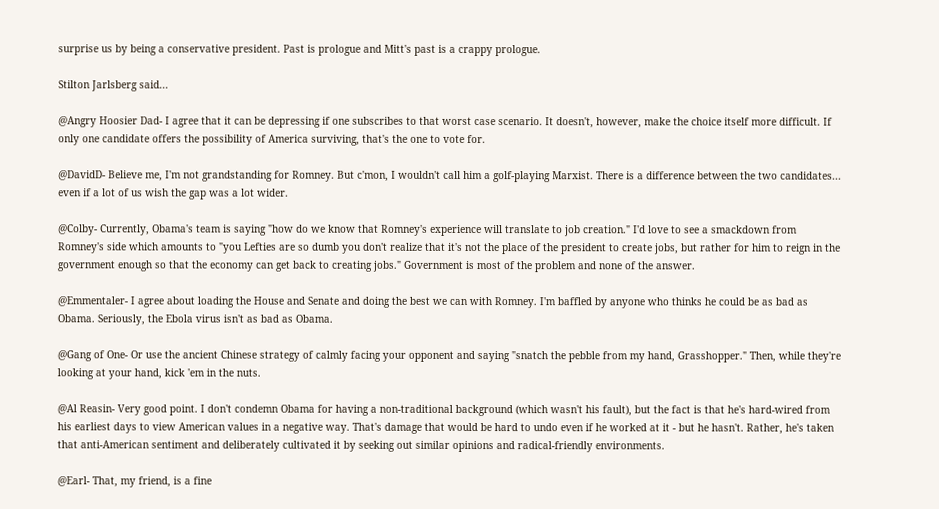surprise us by being a conservative president. Past is prologue and Mitt's past is a crappy prologue.

Stilton Jarlsberg said...

@Angry Hoosier Dad- I agree that it can be depressing if one subscribes to that worst case scenario. It doesn't, however, make the choice itself more difficult. If only one candidate offers the possibility of America surviving, that's the one to vote for.

@DavidD- Believe me, I'm not grandstanding for Romney. But c'mon, I wouldn't call him a golf-playing Marxist. There is a difference between the two candidates... even if a lot of us wish the gap was a lot wider.

@Colby- Currently, Obama's team is saying "how do we know that Romney's experience will translate to job creation." I'd love to see a smackdown from Romney's side which amounts to "you Lefties are so dumb you don't realize that it's not the place of the president to create jobs, but rather for him to reign in the government enough so that the economy can get back to creating jobs." Government is most of the problem and none of the answer.

@Emmentaler- I agree about loading the House and Senate and doing the best we can with Romney. I'm baffled by anyone who thinks he could be as bad as Obama. Seriously, the Ebola virus isn't as bad as Obama.

@Gang of One- Or use the ancient Chinese strategy of calmly facing your opponent and saying "snatch the pebble from my hand, Grasshopper." Then, while they're looking at your hand, kick 'em in the nuts.

@Al Reasin- Very good point. I don't condemn Obama for having a non-traditional background (which wasn't his fault), but the fact is that he's hard-wired from his earliest days to view American values in a negative way. That's damage that would be hard to undo even if he worked at it - but he hasn't. Rather, he's taken that anti-American sentiment and deliberately cultivated it by seeking out similar opinions and radical-friendly environments.

@Earl- That, my friend, is a fine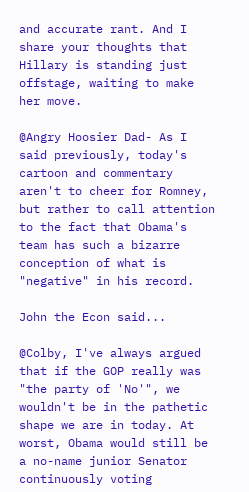and accurate rant. And I share your thoughts that Hillary is standing just offstage, waiting to make her move.

@Angry Hoosier Dad- As I said previously, today's cartoon and commentary aren't to cheer for Romney, but rather to call attention to the fact that Obama's team has such a bizarre conception of what is "negative" in his record.

John the Econ said...

@Colby, I've always argued that if the GOP really was "the party of 'No'", we wouldn't be in the pathetic shape we are in today. At worst, Obama would still be a no-name junior Senator continuously voting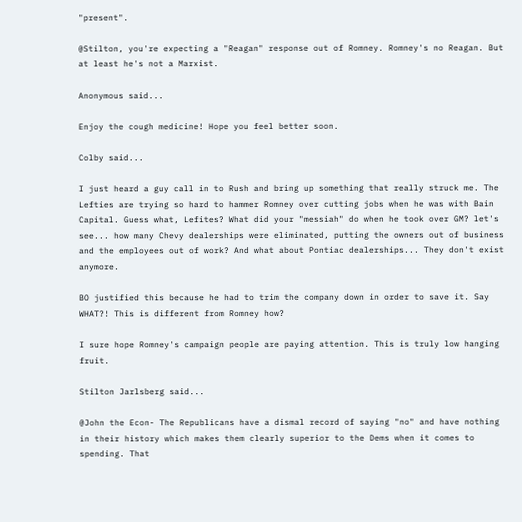"present".

@Stilton, you're expecting a "Reagan" response out of Romney. Romney's no Reagan. But at least he's not a Marxist.

Anonymous said...

Enjoy the cough medicine! Hope you feel better soon.

Colby said...

I just heard a guy call in to Rush and bring up something that really struck me. The Lefties are trying so hard to hammer Romney over cutting jobs when he was with Bain Capital. Guess what, Lefites? What did your "messiah" do when he took over GM? let's see... how many Chevy dealerships were eliminated, putting the owners out of business and the employees out of work? And what about Pontiac dealerships... They don't exist anymore.

BO justified this because he had to trim the company down in order to save it. Say WHAT?! This is different from Romney how?

I sure hope Romney's campaign people are paying attention. This is truly low hanging fruit.

Stilton Jarlsberg said...

@John the Econ- The Republicans have a dismal record of saying "no" and have nothing in their history which makes them clearly superior to the Dems when it comes to spending. That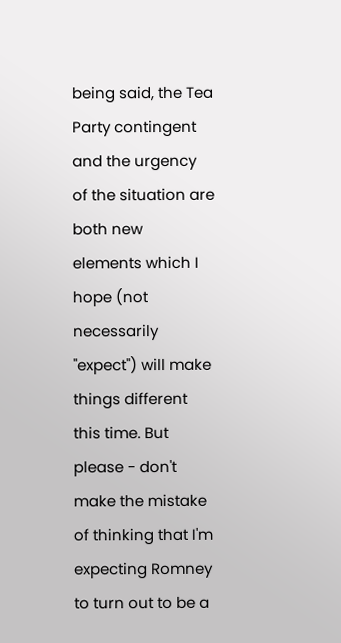being said, the Tea Party contingent and the urgency of the situation are both new elements which I hope (not necessarily "expect") will make things different this time. But please - don't make the mistake of thinking that I'm expecting Romney to turn out to be a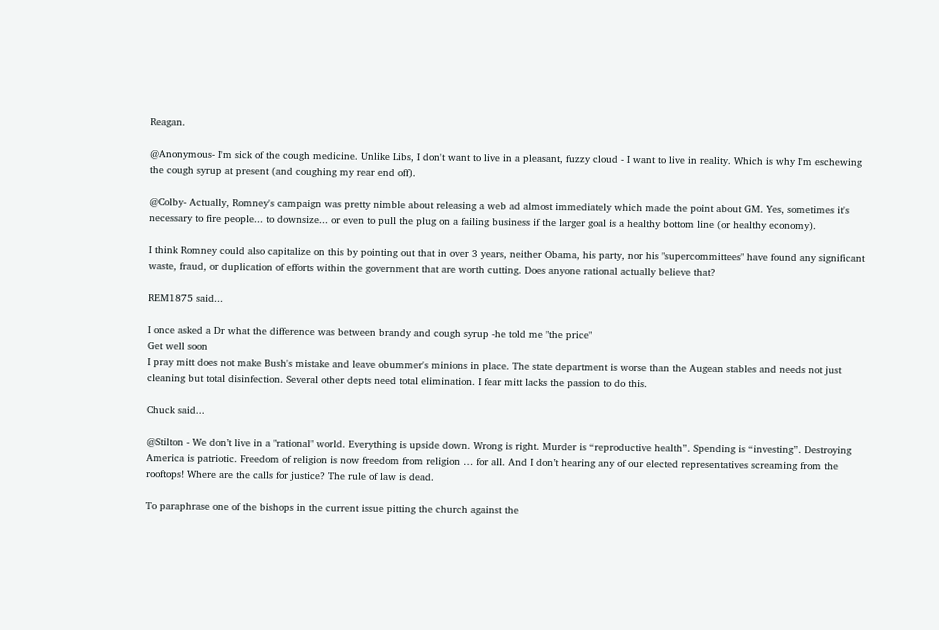Reagan.

@Anonymous- I'm sick of the cough medicine. Unlike Libs, I don't want to live in a pleasant, fuzzy cloud - I want to live in reality. Which is why I'm eschewing the cough syrup at present (and coughing my rear end off).

@Colby- Actually, Romney's campaign was pretty nimble about releasing a web ad almost immediately which made the point about GM. Yes, sometimes it's necessary to fire people... to downsize... or even to pull the plug on a failing business if the larger goal is a healthy bottom line (or healthy economy).

I think Romney could also capitalize on this by pointing out that in over 3 years, neither Obama, his party, nor his "supercommittees" have found any significant waste, fraud, or duplication of efforts within the government that are worth cutting. Does anyone rational actually believe that?

REM1875 said...

I once asked a Dr what the difference was between brandy and cough syrup -he told me "the price"
Get well soon
I pray mitt does not make Bush's mistake and leave obummer's minions in place. The state department is worse than the Augean stables and needs not just cleaning but total disinfection. Several other depts need total elimination. I fear mitt lacks the passion to do this.

Chuck said...

@Stilton - We don’t live in a "rational" world. Everything is upside down. Wrong is right. Murder is “reproductive health”. Spending is “investing”. Destroying America is patriotic. Freedom of religion is now freedom from religion … for all. And I don’t hearing any of our elected representatives screaming from the rooftops! Where are the calls for justice? The rule of law is dead.

To paraphrase one of the bishops in the current issue pitting the church against the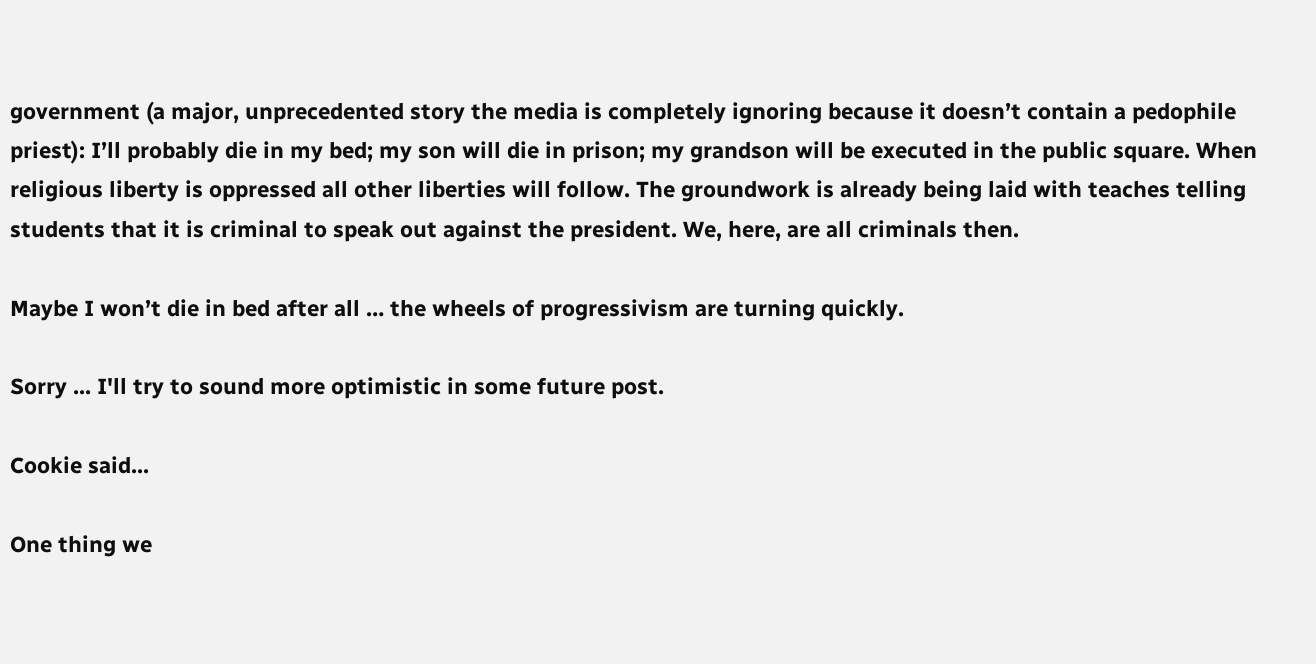government (a major, unprecedented story the media is completely ignoring because it doesn’t contain a pedophile priest): I’ll probably die in my bed; my son will die in prison; my grandson will be executed in the public square. When religious liberty is oppressed all other liberties will follow. The groundwork is already being laid with teaches telling students that it is criminal to speak out against the president. We, here, are all criminals then.

Maybe I won’t die in bed after all … the wheels of progressivism are turning quickly.

Sorry ... I'll try to sound more optimistic in some future post.

Cookie said...

One thing we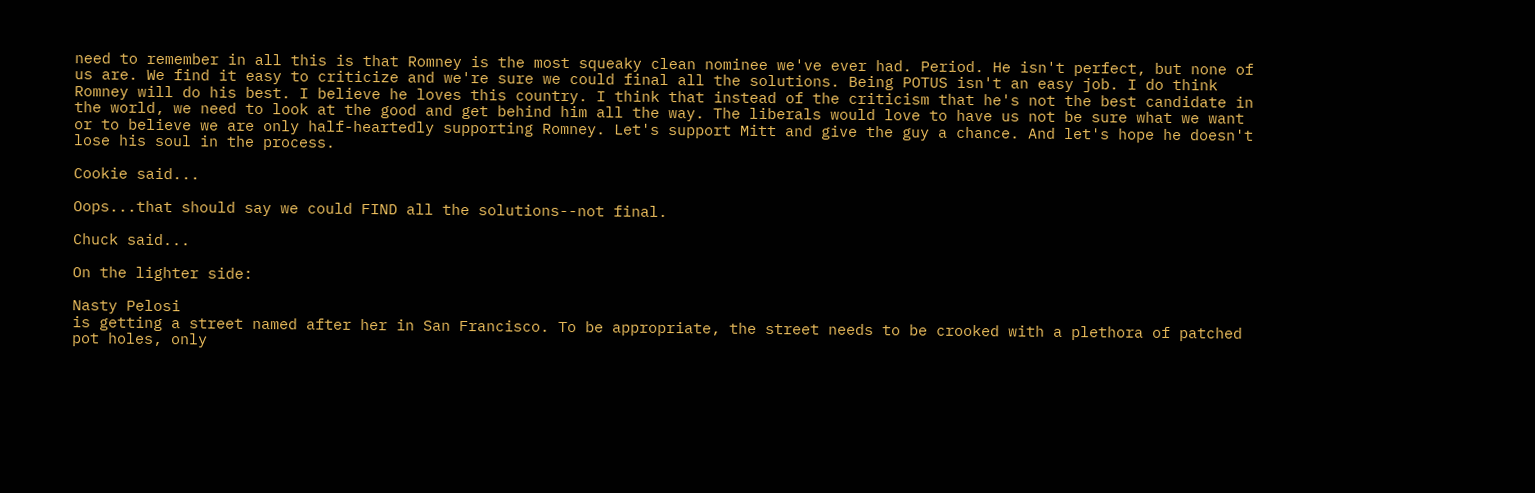need to remember in all this is that Romney is the most squeaky clean nominee we've ever had. Period. He isn't perfect, but none of us are. We find it easy to criticize and we're sure we could final all the solutions. Being POTUS isn't an easy job. I do think Romney will do his best. I believe he loves this country. I think that instead of the criticism that he's not the best candidate in the world, we need to look at the good and get behind him all the way. The liberals would love to have us not be sure what we want or to believe we are only half-heartedly supporting Romney. Let's support Mitt and give the guy a chance. And let's hope he doesn't lose his soul in the process.

Cookie said...

Oops...that should say we could FIND all the solutions--not final.

Chuck said...

On the lighter side:

Nasty Pelosi
is getting a street named after her in San Francisco. To be appropriate, the street needs to be crooked with a plethora of patched pot holes, only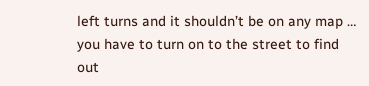left turns and it shouldn’t be on any map … you have to turn on to the street to find out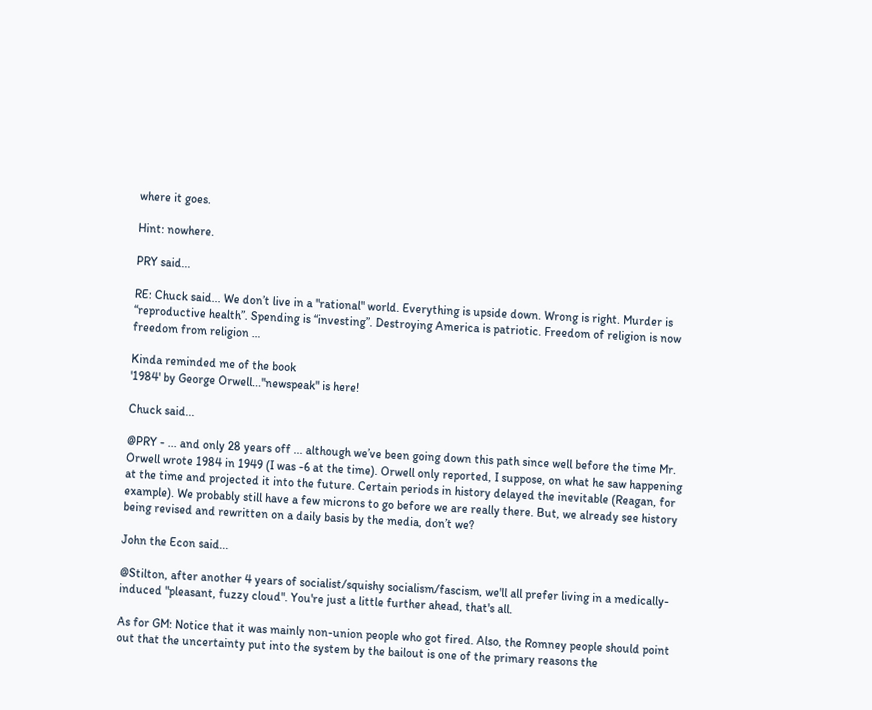where it goes.

Hint: nowhere.

PRY said...

RE: Chuck said... We don’t live in a "rational" world. Everything is upside down. Wrong is right. Murder is “reproductive health”. Spending is “investing”. Destroying America is patriotic. Freedom of religion is now freedom from religion …

Kinda reminded me of the book
'1984' by George Orwell..."newspeak" is here!

Chuck said...

@PRY - ... and only 28 years off ... although we’ve been going down this path since well before the time Mr. Orwell wrote 1984 in 1949 (I was -6 at the time). Orwell only reported, I suppose, on what he saw happening at the time and projected it into the future. Certain periods in history delayed the inevitable (Reagan, for example). We probably still have a few microns to go before we are really there. But, we already see history being revised and rewritten on a daily basis by the media, don’t we?

John the Econ said...

@Stilton, after another 4 years of socialist/squishy socialism/fascism, we'll all prefer living in a medically-induced "pleasant, fuzzy cloud". You're just a little further ahead, that's all.

As for GM: Notice that it was mainly non-union people who got fired. Also, the Romney people should point out that the uncertainty put into the system by the bailout is one of the primary reasons the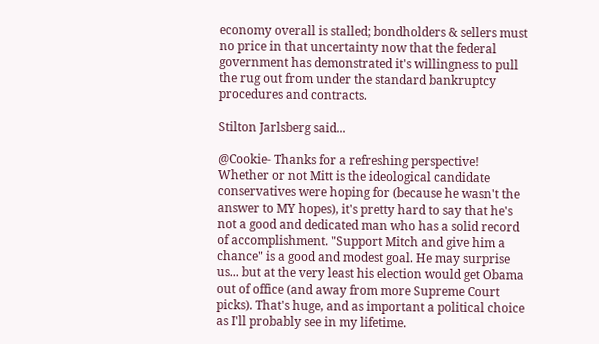economy overall is stalled; bondholders & sellers must no price in that uncertainty now that the federal government has demonstrated it's willingness to pull the rug out from under the standard bankruptcy procedures and contracts.

Stilton Jarlsberg said...

@Cookie- Thanks for a refreshing perspective! Whether or not Mitt is the ideological candidate conservatives were hoping for (because he wasn't the answer to MY hopes), it's pretty hard to say that he's not a good and dedicated man who has a solid record of accomplishment. "Support Mitch and give him a chance" is a good and modest goal. He may surprise us... but at the very least his election would get Obama out of office (and away from more Supreme Court picks). That's huge, and as important a political choice as I'll probably see in my lifetime.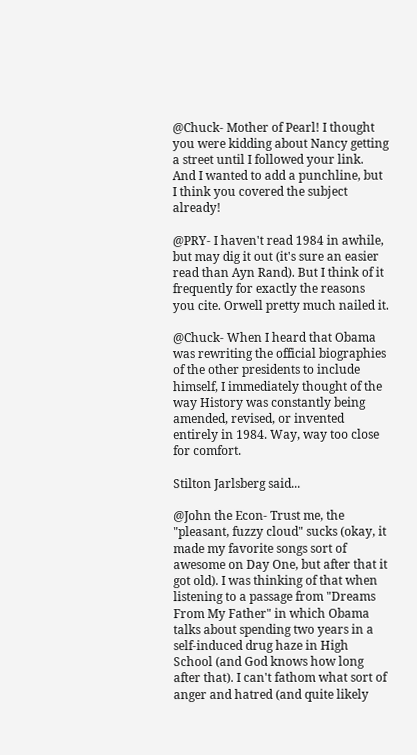@Chuck- Mother of Pearl! I thought you were kidding about Nancy getting a street until I followed your link. And I wanted to add a punchline, but I think you covered the subject already!

@PRY- I haven't read 1984 in awhile, but may dig it out (it's sure an easier read than Ayn Rand). But I think of it frequently for exactly the reasons you cite. Orwell pretty much nailed it.

@Chuck- When I heard that Obama was rewriting the official biographies of the other presidents to include himself, I immediately thought of the way History was constantly being amended, revised, or invented entirely in 1984. Way, way too close for comfort.

Stilton Jarlsberg said...

@John the Econ- Trust me, the "pleasant, fuzzy cloud" sucks (okay, it made my favorite songs sort of awesome on Day One, but after that it got old). I was thinking of that when listening to a passage from "Dreams From My Father" in which Obama talks about spending two years in a self-induced drug haze in High School (and God knows how long after that). I can't fathom what sort of anger and hatred (and quite likely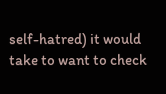self-hatred) it would take to want to check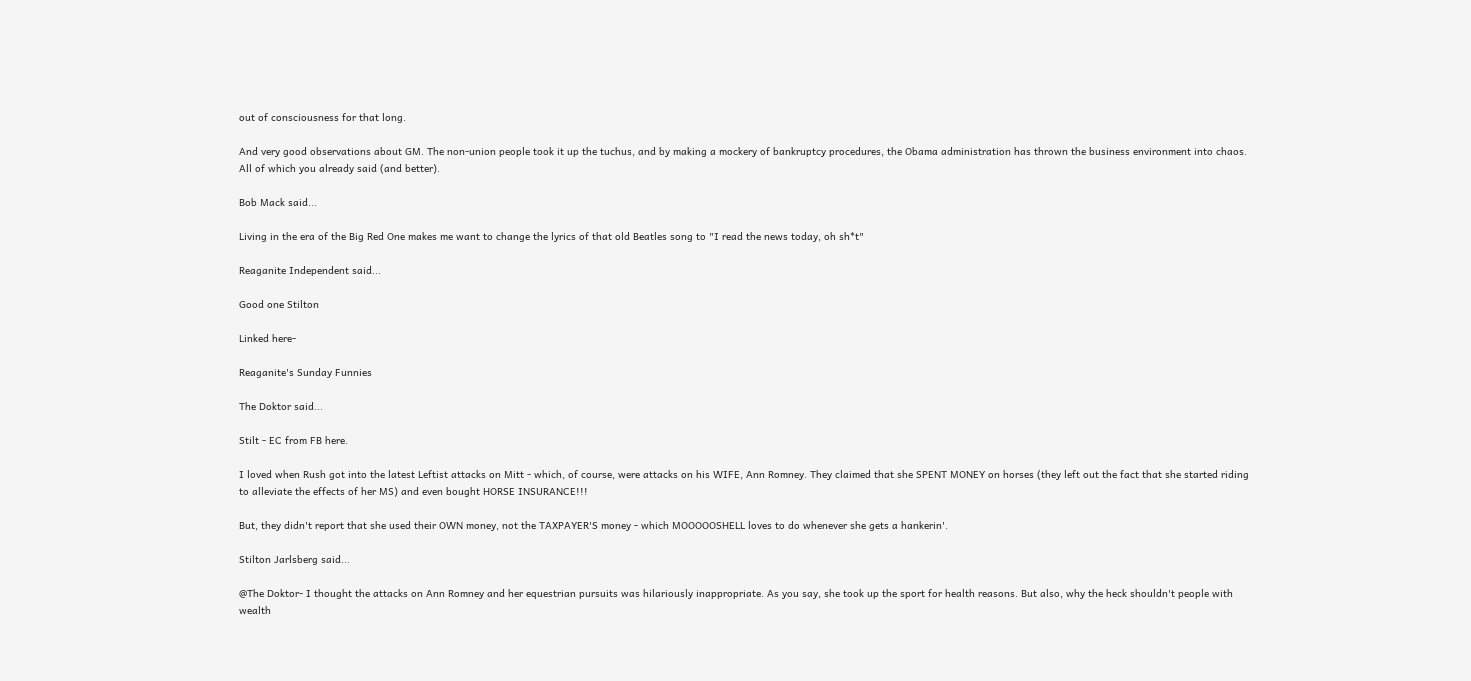out of consciousness for that long.

And very good observations about GM. The non-union people took it up the tuchus, and by making a mockery of bankruptcy procedures, the Obama administration has thrown the business environment into chaos. All of which you already said (and better).

Bob Mack said...

Living in the era of the Big Red One makes me want to change the lyrics of that old Beatles song to "I read the news today, oh sh*t"

Reaganite Independent said...

Good one Stilton

Linked here-

Reaganite's Sunday Funnies

The Doktor said...

Stilt - EC from FB here.

I loved when Rush got into the latest Leftist attacks on Mitt - which, of course, were attacks on his WIFE, Ann Romney. They claimed that she SPENT MONEY on horses (they left out the fact that she started riding to alleviate the effects of her MS) and even bought HORSE INSURANCE!!!

But, they didn't report that she used their OWN money, not the TAXPAYER'S money - which MOOOOOSHELL loves to do whenever she gets a hankerin'.

Stilton Jarlsberg said...

@The Doktor- I thought the attacks on Ann Romney and her equestrian pursuits was hilariously inappropriate. As you say, she took up the sport for health reasons. But also, why the heck shouldn't people with wealth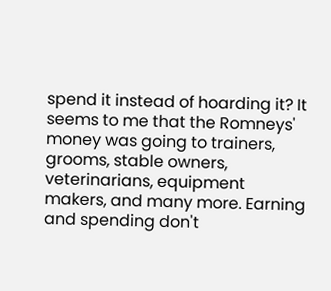spend it instead of hoarding it? It seems to me that the Romneys' money was going to trainers, grooms, stable owners, veterinarians, equipment makers, and many more. Earning and spending don't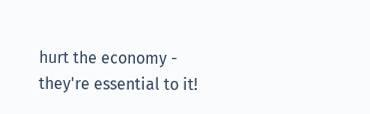hurt the economy - they're essential to it!